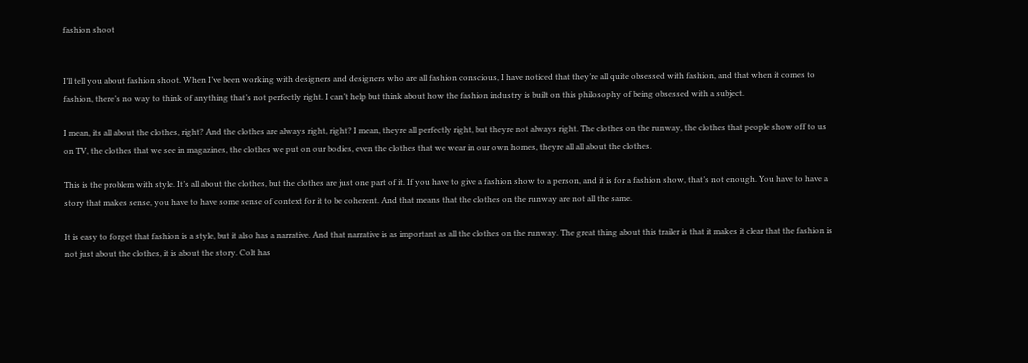fashion shoot


I’ll tell you about fashion shoot. When I’ve been working with designers and designers who are all fashion conscious, I have noticed that they’re all quite obsessed with fashion, and that when it comes to fashion, there’s no way to think of anything that’s not perfectly right. I can’t help but think about how the fashion industry is built on this philosophy of being obsessed with a subject.

I mean, its all about the clothes, right? And the clothes are always right, right? I mean, theyre all perfectly right, but theyre not always right. The clothes on the runway, the clothes that people show off to us on TV, the clothes that we see in magazines, the clothes we put on our bodies, even the clothes that we wear in our own homes, theyre all all about the clothes.

This is the problem with style. It’s all about the clothes, but the clothes are just one part of it. If you have to give a fashion show to a person, and it is for a fashion show, that’s not enough. You have to have a story that makes sense, you have to have some sense of context for it to be coherent. And that means that the clothes on the runway are not all the same.

It is easy to forget that fashion is a style, but it also has a narrative. And that narrative is as important as all the clothes on the runway. The great thing about this trailer is that it makes it clear that the fashion is not just about the clothes, it is about the story. Colt has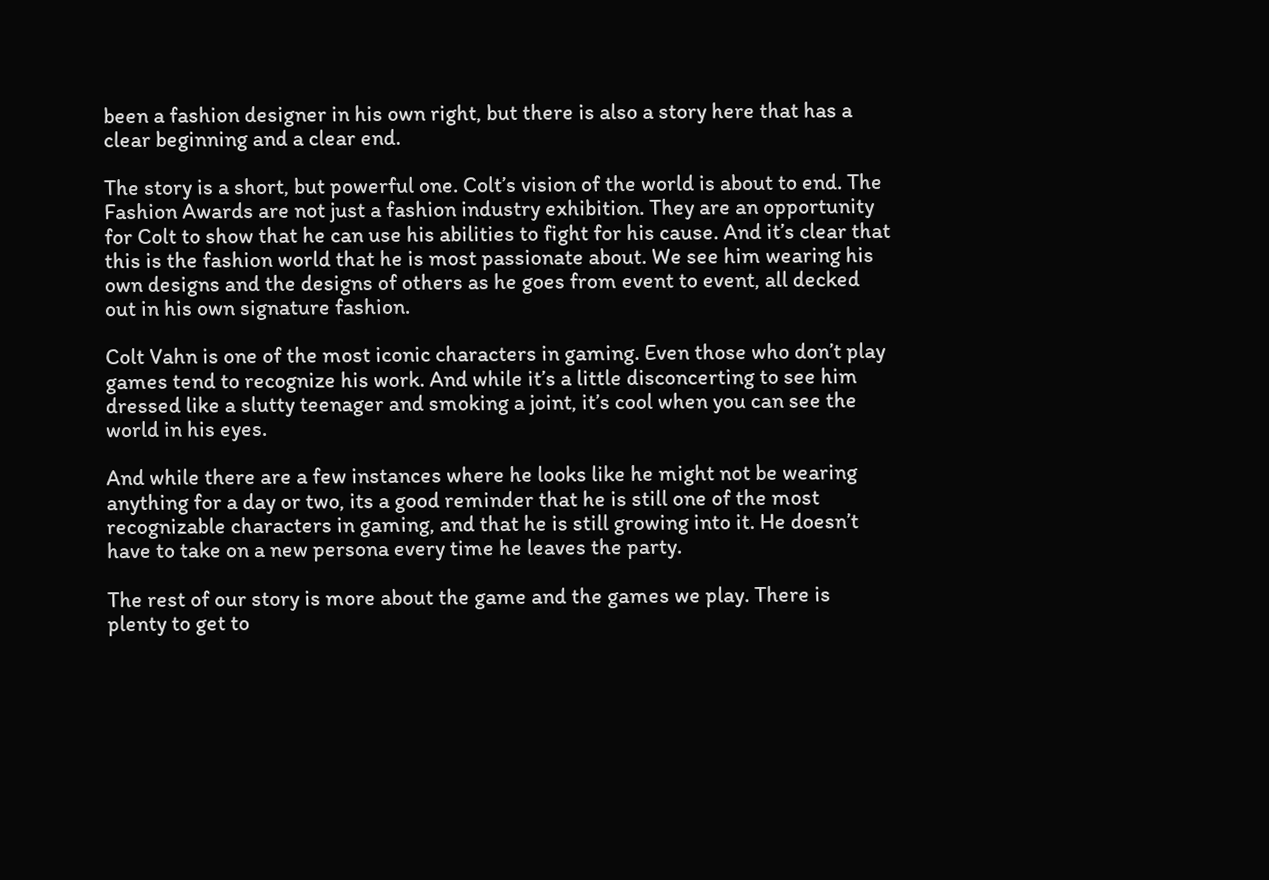been a fashion designer in his own right, but there is also a story here that has a clear beginning and a clear end.

The story is a short, but powerful one. Colt’s vision of the world is about to end. The Fashion Awards are not just a fashion industry exhibition. They are an opportunity for Colt to show that he can use his abilities to fight for his cause. And it’s clear that this is the fashion world that he is most passionate about. We see him wearing his own designs and the designs of others as he goes from event to event, all decked out in his own signature fashion.

Colt Vahn is one of the most iconic characters in gaming. Even those who don’t play games tend to recognize his work. And while it’s a little disconcerting to see him dressed like a slutty teenager and smoking a joint, it’s cool when you can see the world in his eyes.

And while there are a few instances where he looks like he might not be wearing anything for a day or two, its a good reminder that he is still one of the most recognizable characters in gaming, and that he is still growing into it. He doesn’t have to take on a new persona every time he leaves the party.

The rest of our story is more about the game and the games we play. There is plenty to get to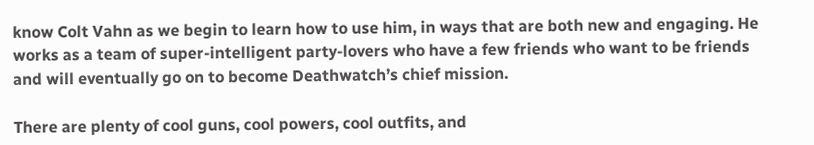know Colt Vahn as we begin to learn how to use him, in ways that are both new and engaging. He works as a team of super-intelligent party-lovers who have a few friends who want to be friends and will eventually go on to become Deathwatch’s chief mission.

There are plenty of cool guns, cool powers, cool outfits, and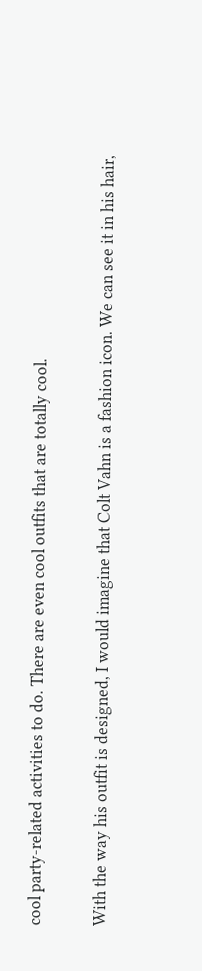cool party-related activities to do. There are even cool outfits that are totally cool.

With the way his outfit is designed, I would imagine that Colt Vahn is a fashion icon. We can see it in his hair,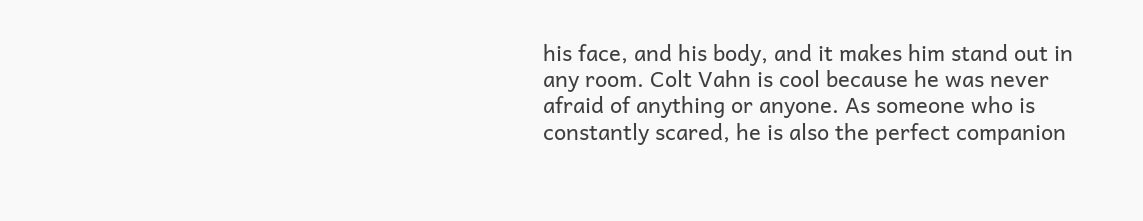his face, and his body, and it makes him stand out in any room. Colt Vahn is cool because he was never afraid of anything or anyone. As someone who is constantly scared, he is also the perfect companion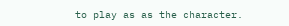to play as as the character.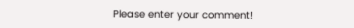Please enter your comment!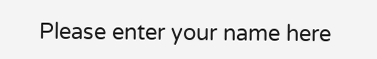Please enter your name here